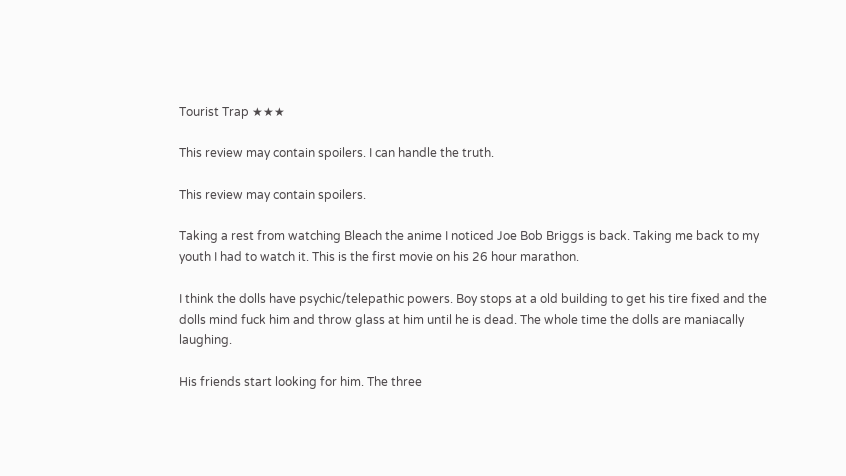Tourist Trap ★★★

This review may contain spoilers. I can handle the truth.

This review may contain spoilers.

Taking a rest from watching Bleach the anime I noticed Joe Bob Briggs is back. Taking me back to my youth I had to watch it. This is the first movie on his 26 hour marathon.

I think the dolls have psychic/telepathic powers. Boy stops at a old building to get his tire fixed and the dolls mind fuck him and throw glass at him until he is dead. The whole time the dolls are maniacally laughing.

His friends start looking for him. The three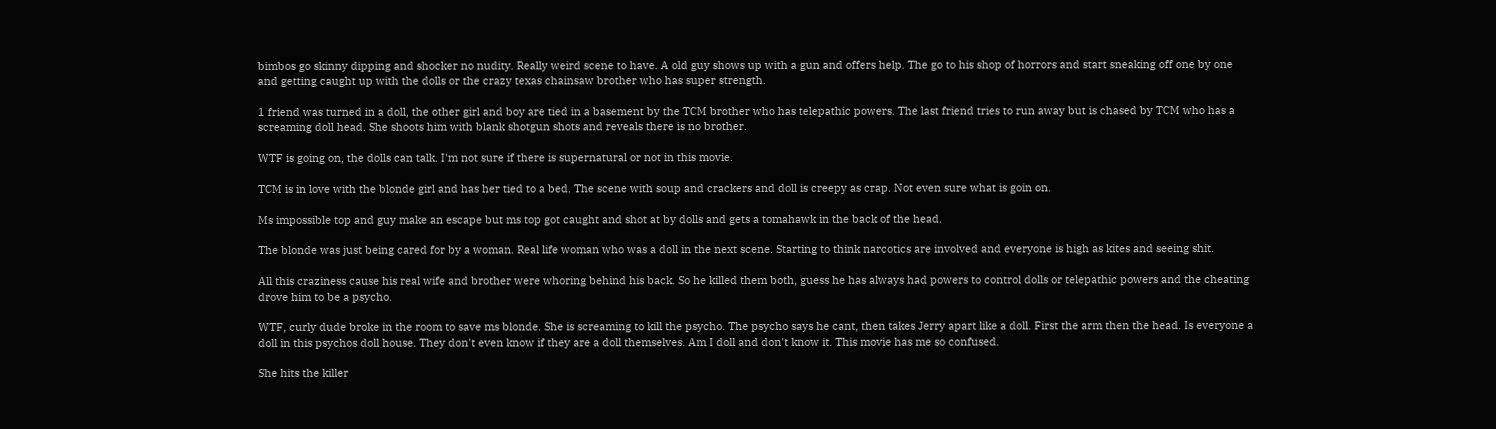bimbos go skinny dipping and shocker no nudity. Really weird scene to have. A old guy shows up with a gun and offers help. The go to his shop of horrors and start sneaking off one by one and getting caught up with the dolls or the crazy texas chainsaw brother who has super strength.

1 friend was turned in a doll, the other girl and boy are tied in a basement by the TCM brother who has telepathic powers. The last friend tries to run away but is chased by TCM who has a screaming doll head. She shoots him with blank shotgun shots and reveals there is no brother.

WTF is going on, the dolls can talk. I'm not sure if there is supernatural or not in this movie.

TCM is in love with the blonde girl and has her tied to a bed. The scene with soup and crackers and doll is creepy as crap. Not even sure what is goin on.

Ms impossible top and guy make an escape but ms top got caught and shot at by dolls and gets a tomahawk in the back of the head.

The blonde was just being cared for by a woman. Real life woman who was a doll in the next scene. Starting to think narcotics are involved and everyone is high as kites and seeing shit.

All this craziness cause his real wife and brother were whoring behind his back. So he killed them both, guess he has always had powers to control dolls or telepathic powers and the cheating drove him to be a psycho.

WTF, curly dude broke in the room to save ms blonde. She is screaming to kill the psycho. The psycho says he cant, then takes Jerry apart like a doll. First the arm then the head. Is everyone a doll in this psychos doll house. They don't even know if they are a doll themselves. Am I doll and don't know it. This movie has me so confused.

She hits the killer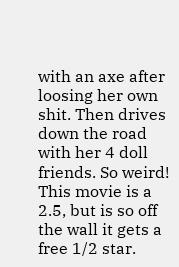with an axe after loosing her own shit. Then drives down the road with her 4 doll friends. So weird!
This movie is a 2.5, but is so off the wall it gets a free 1/2 star.